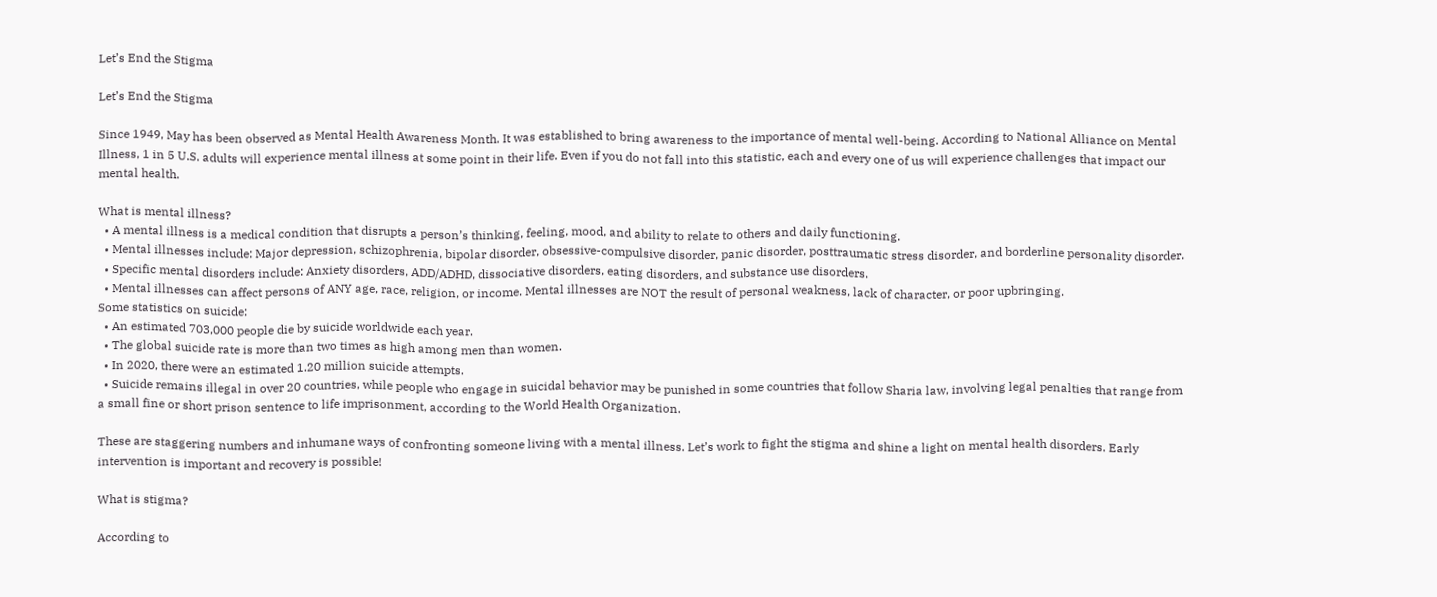Let’s End the Stigma

Let’s End the Stigma

Since 1949, May has been observed as Mental Health Awareness Month. It was established to bring awareness to the importance of mental well-being. According to National Alliance on Mental Illness, 1 in 5 U.S. adults will experience mental illness at some point in their life. Even if you do not fall into this statistic, each and every one of us will experience challenges that impact our mental health.

What is mental illness?
  • A mental illness is a medical condition that disrupts a person’s thinking, feeling, mood, and ability to relate to others and daily functioning.
  • Mental illnesses include: Major depression, schizophrenia, bipolar disorder, obsessive-compulsive disorder, panic disorder, posttraumatic stress disorder, and borderline personality disorder.
  • Specific mental disorders include: Anxiety disorders, ADD/ADHD, dissociative disorders, eating disorders, and substance use disorders.
  • Mental illnesses can affect persons of ANY age, race, religion, or income. Mental illnesses are NOT the result of personal weakness, lack of character, or poor upbringing.
Some statistics on suicide:
  • An estimated 703,000 people die by suicide worldwide each year.
  • The global suicide rate is more than two times as high among men than women.
  • In 2020, there were an estimated 1.20 million suicide attempts.
  • Suicide remains illegal in over 20 countries, while people who engage in suicidal behavior may be punished in some countries that follow Sharia law, involving legal penalties that range from a small fine or short prison sentence to life imprisonment, according to the World Health Organization.

These are staggering numbers and inhumane ways of confronting someone living with a mental illness. Let’s work to fight the stigma and shine a light on mental health disorders. Early intervention is important and recovery is possible!

What is stigma?

According to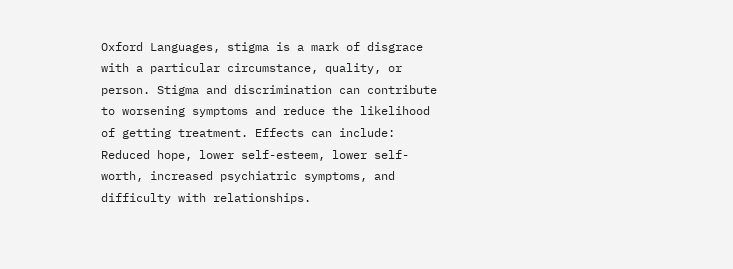Oxford Languages, stigma is a mark of disgrace with a particular circumstance, quality, or person. Stigma and discrimination can contribute to worsening symptoms and reduce the likelihood of getting treatment. Effects can include: Reduced hope, lower self-esteem, lower self-worth, increased psychiatric symptoms, and difficulty with relationships.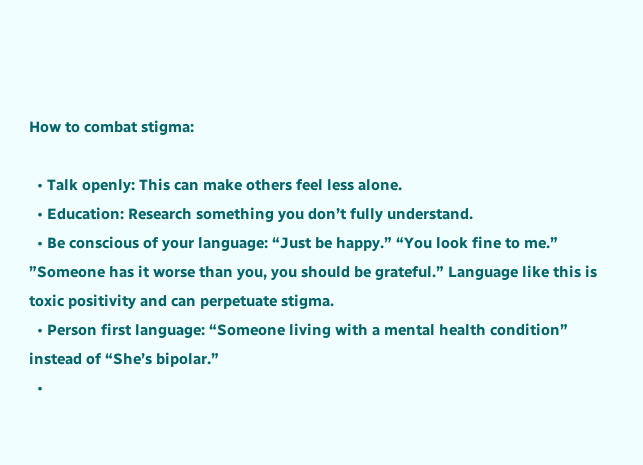How to combat stigma:

  • Talk openly: This can make others feel less alone.
  • Education: Research something you don’t fully understand.
  • Be conscious of your language: “Just be happy.” “You look fine to me.” ”Someone has it worse than you, you should be grateful.” Language like this is toxic positivity and can perpetuate stigma.
  • Person first language: “Someone living with a mental health condition” instead of “She’s bipolar.”
  •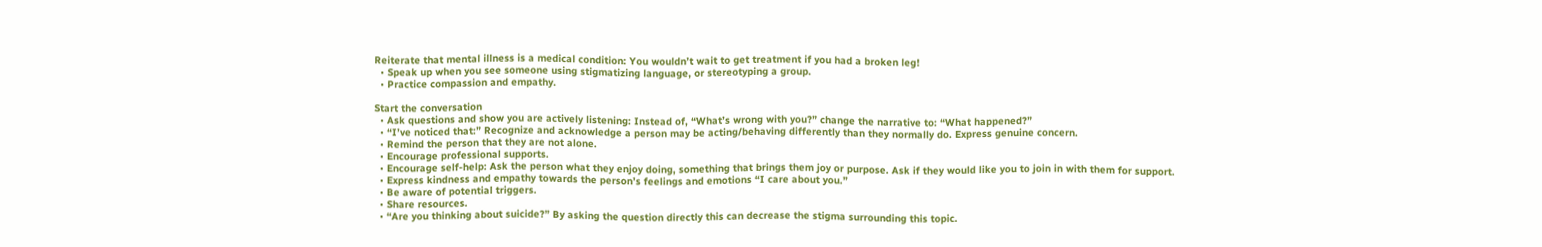Reiterate that mental illness is a medical condition: You wouldn’t wait to get treatment if you had a broken leg!
  • Speak up when you see someone using stigmatizing language, or stereotyping a group.
  • Practice compassion and empathy.

Start the conversation
  • Ask questions and show you are actively listening: Instead of, “What’s wrong with you?” change the narrative to: “What happened?”
  • “I’ve noticed that:” Recognize and acknowledge a person may be acting/behaving differently than they normally do. Express genuine concern.
  • Remind the person that they are not alone.
  • Encourage professional supports.
  • Encourage self-help: Ask the person what they enjoy doing, something that brings them joy or purpose. Ask if they would like you to join in with them for support.
  • Express kindness and empathy towards the person’s feelings and emotions “I care about you.”
  • Be aware of potential triggers.
  • Share resources.
  • “Are you thinking about suicide?” By asking the question directly this can decrease the stigma surrounding this topic.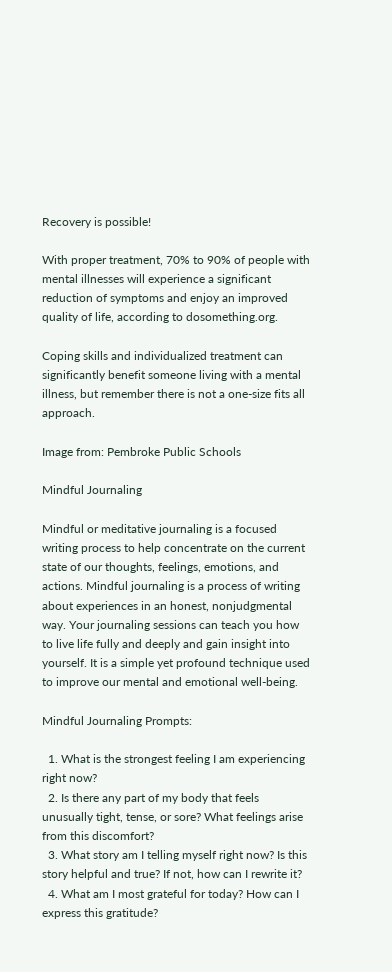Recovery is possible!

With proper treatment, 70% to 90% of people with mental illnesses will experience a significant reduction of symptoms and enjoy an improved quality of life, according to dosomething.org.

Coping skills and individualized treatment can significantly benefit someone living with a mental illness, but remember there is not a one-size fits all approach.

Image from: Pembroke Public Schools

Mindful Journaling

Mindful or meditative journaling is a focused writing process to help concentrate on the current state of our thoughts, feelings, emotions, and actions. Mindful journaling is a process of writing about experiences in an honest, nonjudgmental way. Your journaling sessions can teach you how to live life fully and deeply and gain insight into yourself. It is a simple yet profound technique used to improve our mental and emotional well-being.

Mindful Journaling Prompts:

  1. What is the strongest feeling I am experiencing right now?
  2. Is there any part of my body that feels unusually tight, tense, or sore? What feelings arise from this discomfort?
  3. What story am I telling myself right now? Is this story helpful and true? If not, how can I rewrite it?
  4. What am I most grateful for today? How can I express this gratitude?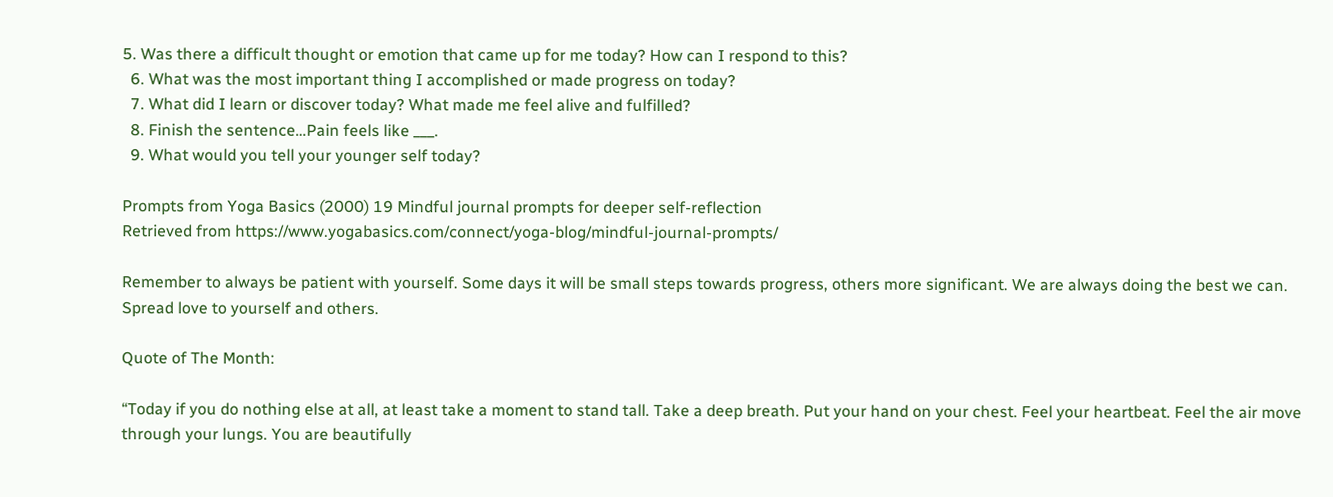5. Was there a difficult thought or emotion that came up for me today? How can I respond to this?
  6. What was the most important thing I accomplished or made progress on today?
  7. What did I learn or discover today? What made me feel alive and fulfilled?
  8. Finish the sentence…Pain feels like ___.
  9. What would you tell your younger self today?

Prompts from Yoga Basics (2000) 19 Mindful journal prompts for deeper self-reflection
Retrieved from https://www.yogabasics.com/connect/yoga-blog/mindful-journal-prompts/

Remember to always be patient with yourself. Some days it will be small steps towards progress, others more significant. We are always doing the best we can. Spread love to yourself and others.

Quote of The Month:

“Today if you do nothing else at all, at least take a moment to stand tall. Take a deep breath. Put your hand on your chest. Feel your heartbeat. Feel the air move through your lungs. You are beautifully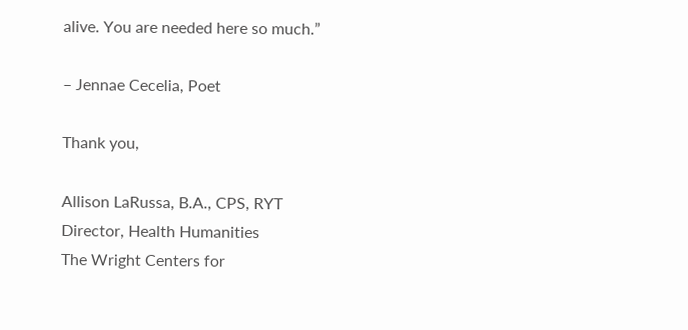alive. You are needed here so much.”

– Jennae Cecelia, Poet

Thank you,

Allison LaRussa, B.A., CPS, RYT
Director, Health Humanities
The Wright Centers for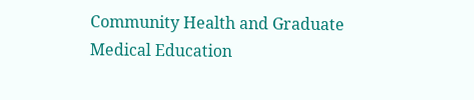Community Health and Graduate Medical Education